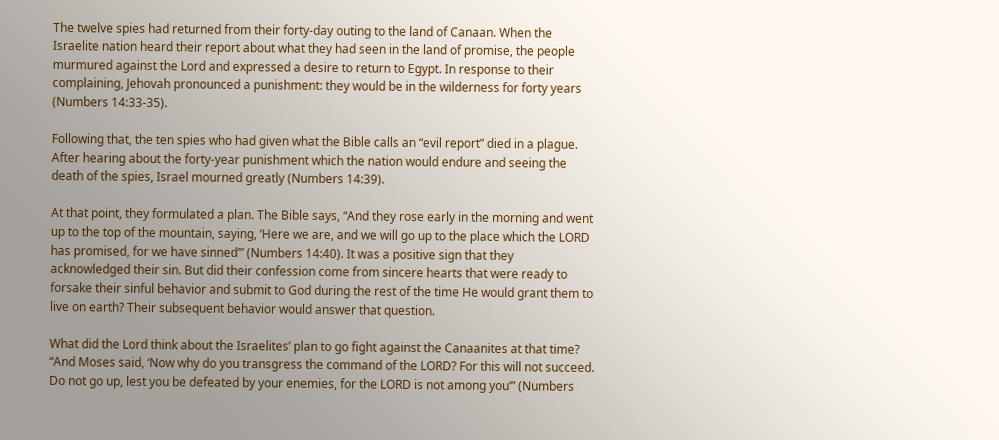The twelve spies had returned from their forty-day outing to the land of Canaan. When the Israelite nation heard their report about what they had seen in the land of promise, the people murmured against the Lord and expressed a desire to return to Egypt. In response to their complaining, Jehovah pronounced a punishment: they would be in the wilderness for forty years (Numbers 14:33-35).

Following that, the ten spies who had given what the Bible calls an “evil report” died in a plague. After hearing about the forty-year punishment which the nation would endure and seeing the death of the spies, Israel mourned greatly (Numbers 14:39).

At that point, they formulated a plan. The Bible says, “And they rose early in the morning and went up to the top of the mountain, saying, ‘Here we are, and we will go up to the place which the LORD has promised, for we have sinned’” (Numbers 14:40). It was a positive sign that they acknowledged their sin. But did their confession come from sincere hearts that were ready to forsake their sinful behavior and submit to God during the rest of the time He would grant them to live on earth? Their subsequent behavior would answer that question.

What did the Lord think about the Israelites’ plan to go fight against the Canaanites at that time? “And Moses said, ‘Now why do you transgress the command of the LORD? For this will not succeed. Do not go up, lest you be defeated by your enemies, for the LORD is not among you’” (Numbers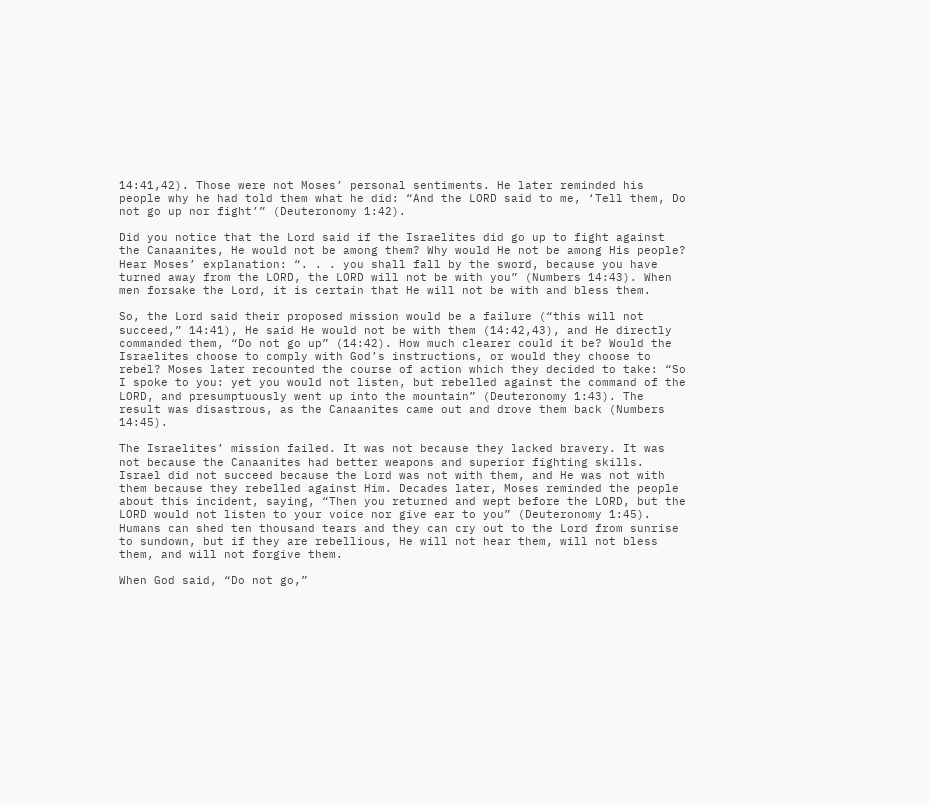14:41,42). Those were not Moses’ personal sentiments. He later reminded his people why he had told them what he did: “And the LORD said to me, ‘Tell them, Do not go up nor fight’” (Deuteronomy 1:42).

Did you notice that the Lord said if the Israelites did go up to fight against the Canaanites, He would not be among them? Why would He not be among His people? Hear Moses’ explanation: “. . . you shall fall by the sword, because you have turned away from the LORD, the LORD will not be with you” (Numbers 14:43). When men forsake the Lord, it is certain that He will not be with and bless them.

So, the Lord said their proposed mission would be a failure (“this will not succeed,” 14:41), He said He would not be with them (14:42,43), and He directly commanded them, “Do not go up” (14:42). How much clearer could it be? Would the Israelites choose to comply with God’s instructions, or would they choose to rebel? Moses later recounted the course of action which they decided to take: “So I spoke to you: yet you would not listen, but rebelled against the command of the LORD, and presumptuously went up into the mountain” (Deuteronomy 1:43). The result was disastrous, as the Canaanites came out and drove them back (Numbers 14:45).

The Israelites’ mission failed. It was not because they lacked bravery. It was not because the Canaanites had better weapons and superior fighting skills. Israel did not succeed because the Lord was not with them, and He was not with them because they rebelled against Him. Decades later, Moses reminded the people about this incident, saying, “Then you returned and wept before the LORD, but the LORD would not listen to your voice nor give ear to you” (Deuteronomy 1:45). Humans can shed ten thousand tears and they can cry out to the Lord from sunrise to sundown, but if they are rebellious, He will not hear them, will not bless them, and will not forgive them.

When God said, “Do not go,”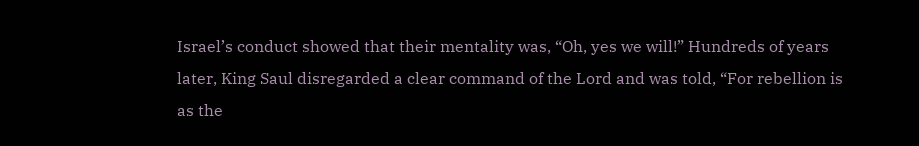Israel’s conduct showed that their mentality was, “Oh, yes we will!” Hundreds of years later, King Saul disregarded a clear command of the Lord and was told, “For rebellion is as the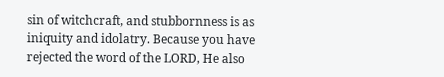sin of witchcraft, and stubbornness is as iniquity and idolatry. Because you have rejected the word of the LORD, He also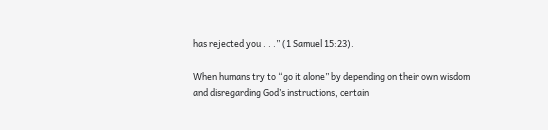has rejected you . . .” (1 Samuel 15:23).

When humans try to “go it alone” by depending on their own wisdom and disregarding God’s instructions, certain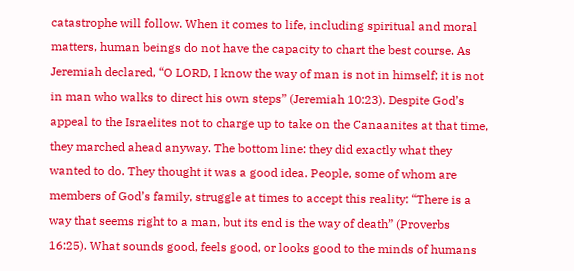catastrophe will follow. When it comes to life, including spiritual and moral matters, human beings do not have the capacity to chart the best course. As Jeremiah declared, “O LORD, I know the way of man is not in himself; it is not in man who walks to direct his own steps” (Jeremiah 10:23). Despite God’s appeal to the Israelites not to charge up to take on the Canaanites at that time, they marched ahead anyway. The bottom line: they did exactly what they wanted to do. They thought it was a good idea. People, some of whom are members of God’s family, struggle at times to accept this reality: “There is a way that seems right to a man, but its end is the way of death” (Proverbs 16:25). What sounds good, feels good, or looks good to the minds of humans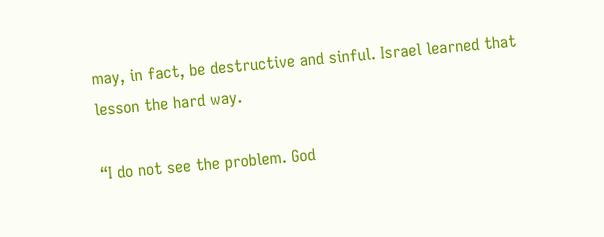may, in fact, be destructive and sinful. Israel learned that lesson the hard way.

“I do not see the problem. God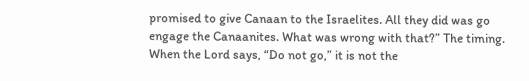promised to give Canaan to the Israelites. All they did was go engage the Canaanites. What was wrong with that?” The timing. When the Lord says, “Do not go,” it is not the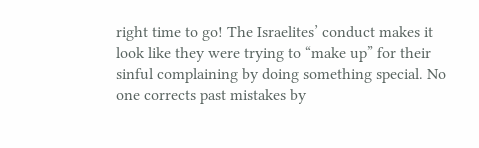right time to go! The Israelites’ conduct makes it look like they were trying to “make up” for their sinful complaining by doing something special. No one corrects past mistakes by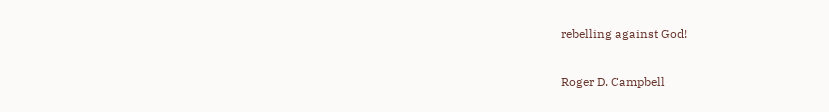rebelling against God!

Roger D. Campbell